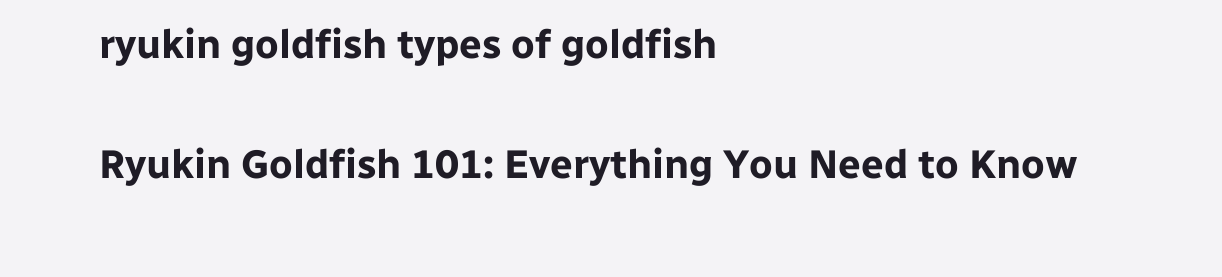ryukin goldfish types of goldfish

Ryukin Goldfish 101: Everything You Need to Know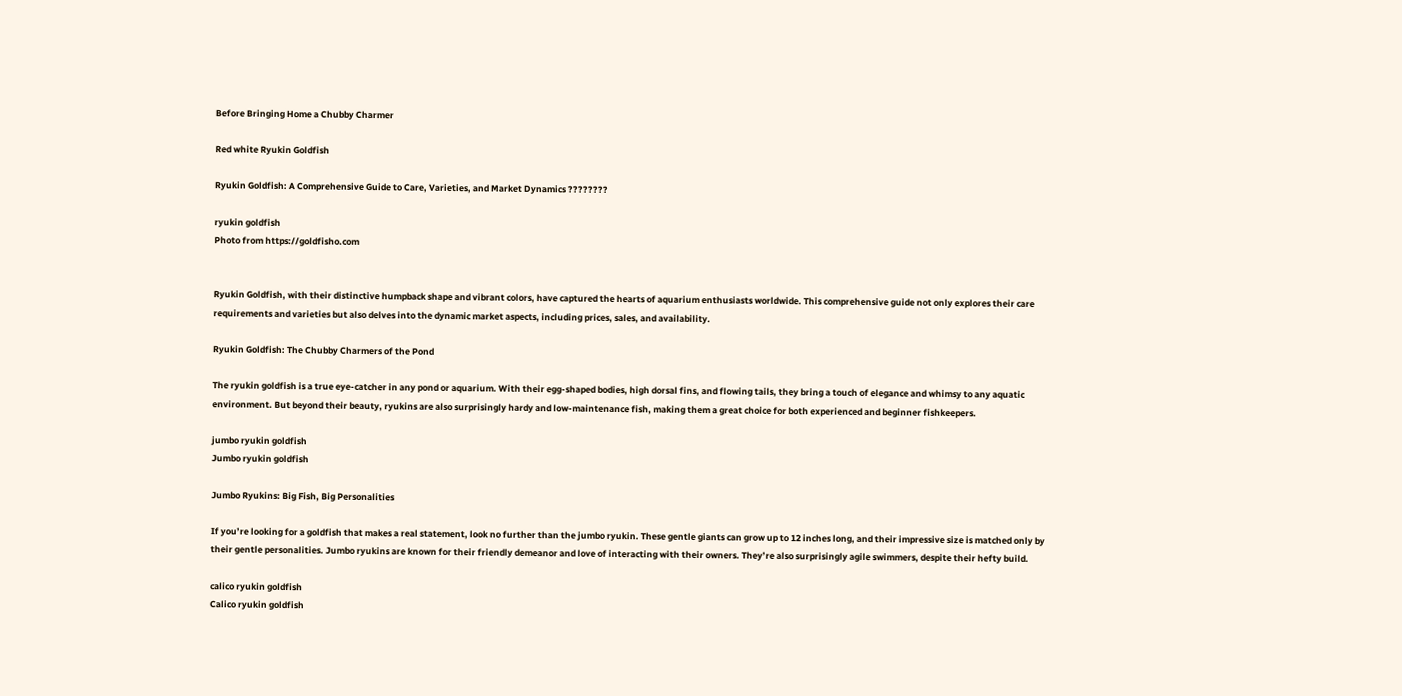Before Bringing Home a Chubby Charmer

Red white Ryukin Goldfish

Ryukin Goldfish: A Comprehensive Guide to Care, Varieties, and Market Dynamics ????????

ryukin goldfish
Photo from https://goldfisho.com


Ryukin Goldfish, with their distinctive humpback shape and vibrant colors, have captured the hearts of aquarium enthusiasts worldwide. This comprehensive guide not only explores their care requirements and varieties but also delves into the dynamic market aspects, including prices, sales, and availability.

Ryukin Goldfish: The Chubby Charmers of the Pond

The ryukin goldfish is a true eye-catcher in any pond or aquarium. With their egg-shaped bodies, high dorsal fins, and flowing tails, they bring a touch of elegance and whimsy to any aquatic environment. But beyond their beauty, ryukins are also surprisingly hardy and low-maintenance fish, making them a great choice for both experienced and beginner fishkeepers.

jumbo ryukin goldfish
Jumbo ryukin goldfish

Jumbo Ryukins: Big Fish, Big Personalities

If you’re looking for a goldfish that makes a real statement, look no further than the jumbo ryukin. These gentle giants can grow up to 12 inches long, and their impressive size is matched only by their gentle personalities. Jumbo ryukins are known for their friendly demeanor and love of interacting with their owners. They’re also surprisingly agile swimmers, despite their hefty build.

calico ryukin goldfish
Calico ryukin goldfish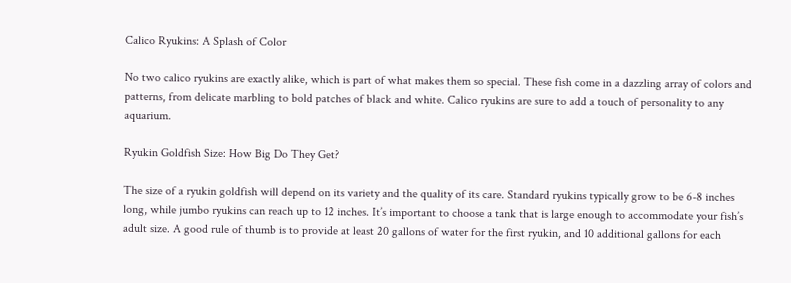Calico Ryukins: A Splash of Color

No two calico ryukins are exactly alike, which is part of what makes them so special. These fish come in a dazzling array of colors and patterns, from delicate marbling to bold patches of black and white. Calico ryukins are sure to add a touch of personality to any aquarium.

Ryukin Goldfish Size: How Big Do They Get?

The size of a ryukin goldfish will depend on its variety and the quality of its care. Standard ryukins typically grow to be 6-8 inches long, while jumbo ryukins can reach up to 12 inches. It’s important to choose a tank that is large enough to accommodate your fish’s adult size. A good rule of thumb is to provide at least 20 gallons of water for the first ryukin, and 10 additional gallons for each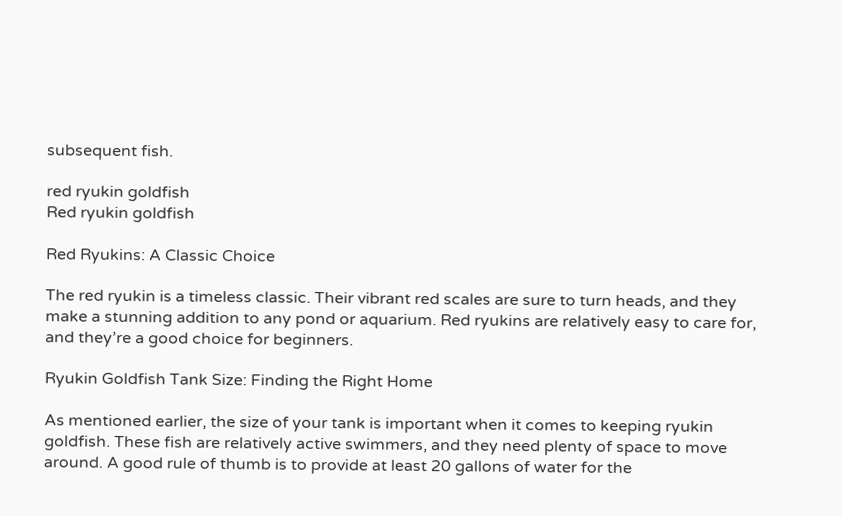subsequent fish.

red ryukin goldfish
Red ryukin goldfish

Red Ryukins: A Classic Choice

The red ryukin is a timeless classic. Their vibrant red scales are sure to turn heads, and they make a stunning addition to any pond or aquarium. Red ryukins are relatively easy to care for, and they’re a good choice for beginners.

Ryukin Goldfish Tank Size: Finding the Right Home

As mentioned earlier, the size of your tank is important when it comes to keeping ryukin goldfish. These fish are relatively active swimmers, and they need plenty of space to move around. A good rule of thumb is to provide at least 20 gallons of water for the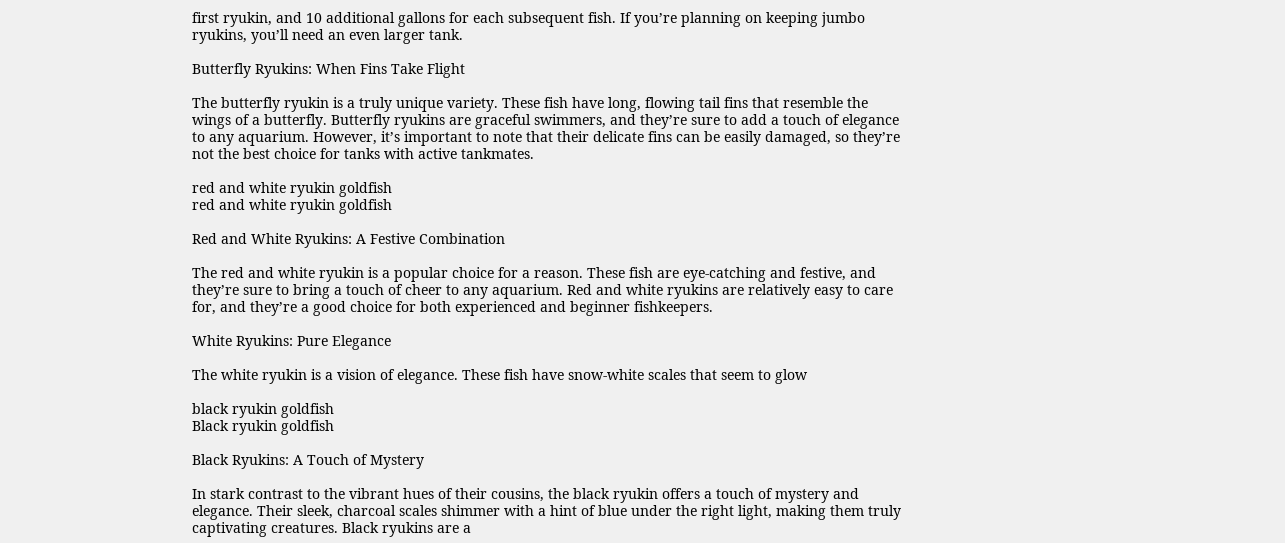first ryukin, and 10 additional gallons for each subsequent fish. If you’re planning on keeping jumbo ryukins, you’ll need an even larger tank.

Butterfly Ryukins: When Fins Take Flight

The butterfly ryukin is a truly unique variety. These fish have long, flowing tail fins that resemble the wings of a butterfly. Butterfly ryukins are graceful swimmers, and they’re sure to add a touch of elegance to any aquarium. However, it’s important to note that their delicate fins can be easily damaged, so they’re not the best choice for tanks with active tankmates.

red and white ryukin goldfish
red and white ryukin goldfish

Red and White Ryukins: A Festive Combination

The red and white ryukin is a popular choice for a reason. These fish are eye-catching and festive, and they’re sure to bring a touch of cheer to any aquarium. Red and white ryukins are relatively easy to care for, and they’re a good choice for both experienced and beginner fishkeepers.

White Ryukins: Pure Elegance

The white ryukin is a vision of elegance. These fish have snow-white scales that seem to glow

black ryukin goldfish
Black ryukin goldfish

Black Ryukins: A Touch of Mystery

In stark contrast to the vibrant hues of their cousins, the black ryukin offers a touch of mystery and elegance. Their sleek, charcoal scales shimmer with a hint of blue under the right light, making them truly captivating creatures. Black ryukins are a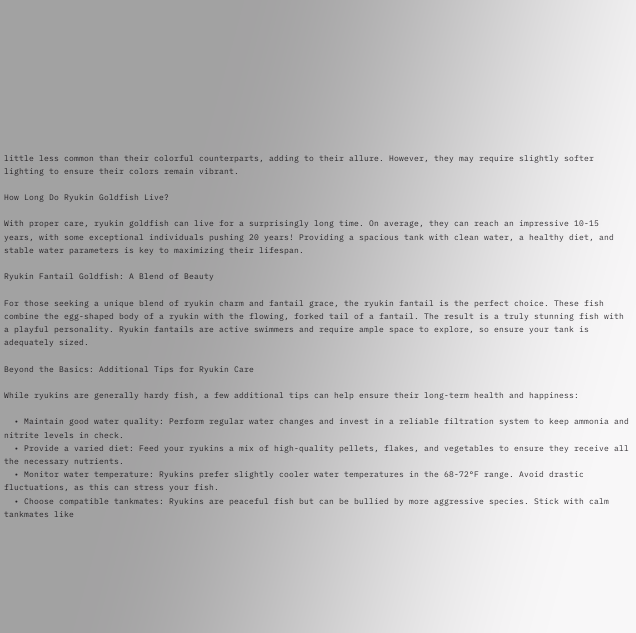little less common than their colorful counterparts, adding to their allure. However, they may require slightly softer lighting to ensure their colors remain vibrant.

How Long Do Ryukin Goldfish Live?

With proper care, ryukin goldfish can live for a surprisingly long time. On average, they can reach an impressive 10-15 years, with some exceptional individuals pushing 20 years! Providing a spacious tank with clean water, a healthy diet, and stable water parameters is key to maximizing their lifespan.

Ryukin Fantail Goldfish: A Blend of Beauty

For those seeking a unique blend of ryukin charm and fantail grace, the ryukin fantail is the perfect choice. These fish combine the egg-shaped body of a ryukin with the flowing, forked tail of a fantail. The result is a truly stunning fish with a playful personality. Ryukin fantails are active swimmers and require ample space to explore, so ensure your tank is adequately sized.

Beyond the Basics: Additional Tips for Ryukin Care

While ryukins are generally hardy fish, a few additional tips can help ensure their long-term health and happiness:

  • Maintain good water quality: Perform regular water changes and invest in a reliable filtration system to keep ammonia and nitrite levels in check.
  • Provide a varied diet: Feed your ryukins a mix of high-quality pellets, flakes, and vegetables to ensure they receive all the necessary nutrients.
  • Monitor water temperature: Ryukins prefer slightly cooler water temperatures in the 68-72°F range. Avoid drastic fluctuations, as this can stress your fish.
  • Choose compatible tankmates: Ryukins are peaceful fish but can be bullied by more aggressive species. Stick with calm tankmates like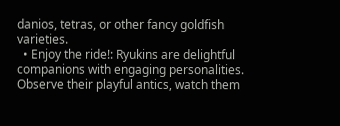danios, tetras, or other fancy goldfish varieties.
  • Enjoy the ride!: Ryukins are delightful companions with engaging personalities. Observe their playful antics, watch them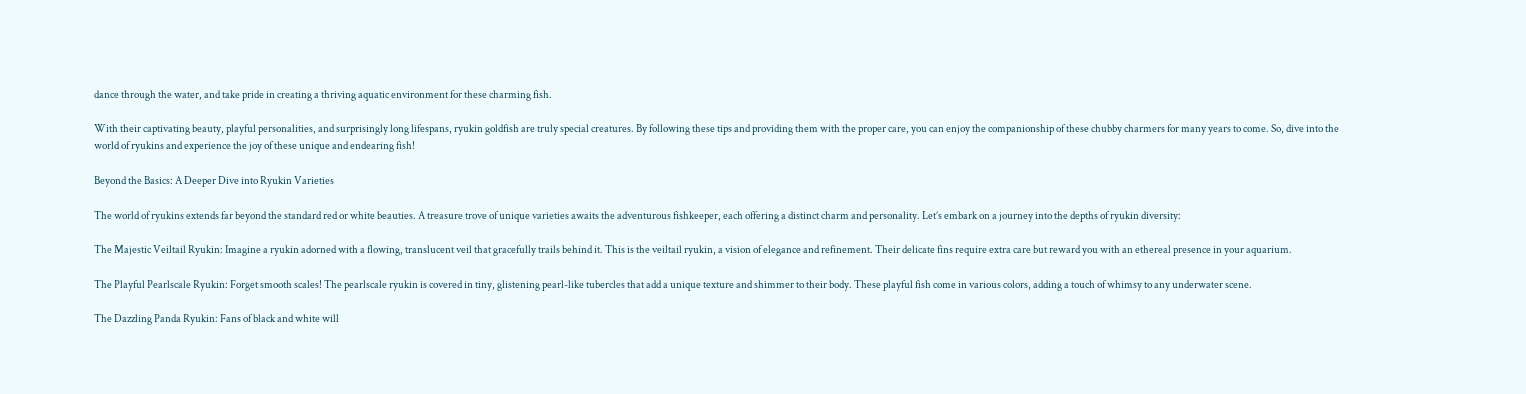dance through the water, and take pride in creating a thriving aquatic environment for these charming fish.

With their captivating beauty, playful personalities, and surprisingly long lifespans, ryukin goldfish are truly special creatures. By following these tips and providing them with the proper care, you can enjoy the companionship of these chubby charmers for many years to come. So, dive into the world of ryukins and experience the joy of these unique and endearing fish!

Beyond the Basics: A Deeper Dive into Ryukin Varieties

The world of ryukins extends far beyond the standard red or white beauties. A treasure trove of unique varieties awaits the adventurous fishkeeper, each offering a distinct charm and personality. Let’s embark on a journey into the depths of ryukin diversity:

The Majestic Veiltail Ryukin: Imagine a ryukin adorned with a flowing, translucent veil that gracefully trails behind it. This is the veiltail ryukin, a vision of elegance and refinement. Their delicate fins require extra care but reward you with an ethereal presence in your aquarium.

The Playful Pearlscale Ryukin: Forget smooth scales! The pearlscale ryukin is covered in tiny, glistening pearl-like tubercles that add a unique texture and shimmer to their body. These playful fish come in various colors, adding a touch of whimsy to any underwater scene.

The Dazzling Panda Ryukin: Fans of black and white will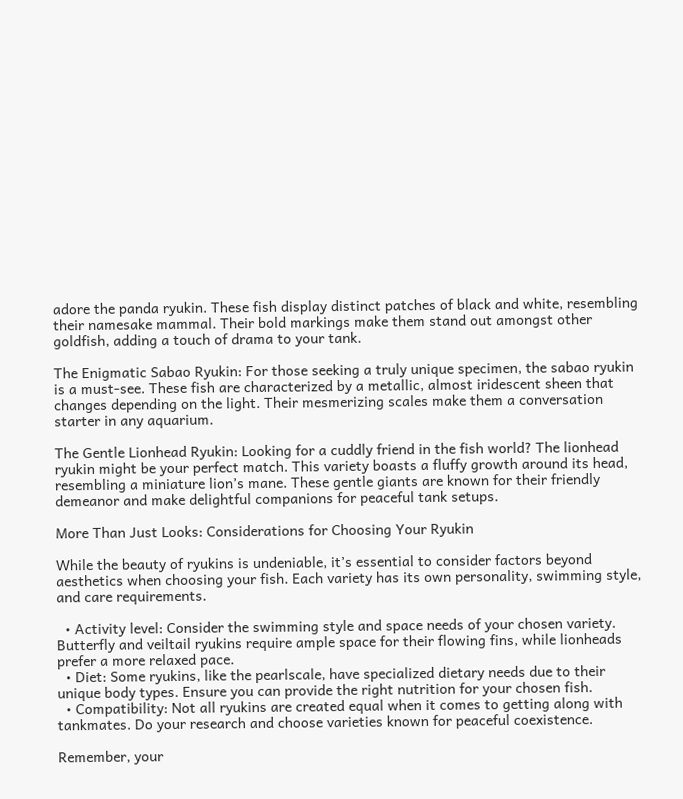adore the panda ryukin. These fish display distinct patches of black and white, resembling their namesake mammal. Their bold markings make them stand out amongst other goldfish, adding a touch of drama to your tank.

The Enigmatic Sabao Ryukin: For those seeking a truly unique specimen, the sabao ryukin is a must-see. These fish are characterized by a metallic, almost iridescent sheen that changes depending on the light. Their mesmerizing scales make them a conversation starter in any aquarium.

The Gentle Lionhead Ryukin: Looking for a cuddly friend in the fish world? The lionhead ryukin might be your perfect match. This variety boasts a fluffy growth around its head, resembling a miniature lion’s mane. These gentle giants are known for their friendly demeanor and make delightful companions for peaceful tank setups.

More Than Just Looks: Considerations for Choosing Your Ryukin

While the beauty of ryukins is undeniable, it’s essential to consider factors beyond aesthetics when choosing your fish. Each variety has its own personality, swimming style, and care requirements.

  • Activity level: Consider the swimming style and space needs of your chosen variety. Butterfly and veiltail ryukins require ample space for their flowing fins, while lionheads prefer a more relaxed pace.
  • Diet: Some ryukins, like the pearlscale, have specialized dietary needs due to their unique body types. Ensure you can provide the right nutrition for your chosen fish.
  • Compatibility: Not all ryukins are created equal when it comes to getting along with tankmates. Do your research and choose varieties known for peaceful coexistence.

Remember, your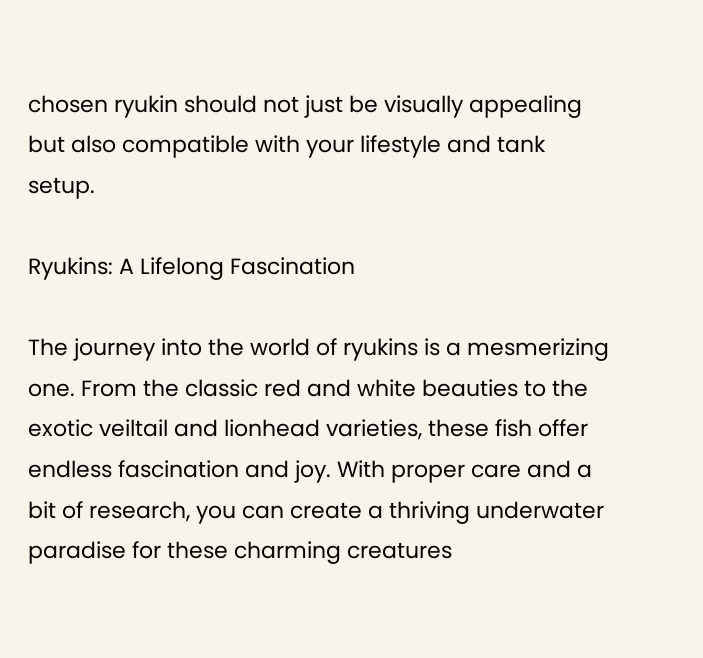chosen ryukin should not just be visually appealing but also compatible with your lifestyle and tank setup.

Ryukins: A Lifelong Fascination

The journey into the world of ryukins is a mesmerizing one. From the classic red and white beauties to the exotic veiltail and lionhead varieties, these fish offer endless fascination and joy. With proper care and a bit of research, you can create a thriving underwater paradise for these charming creatures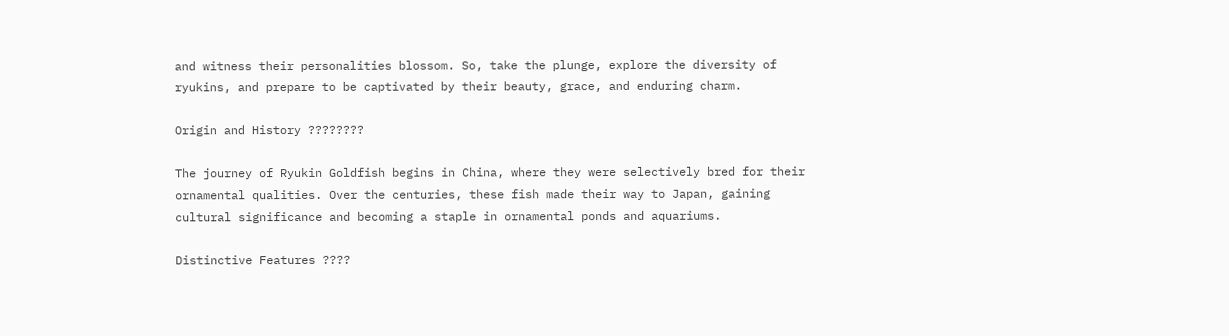and witness their personalities blossom. So, take the plunge, explore the diversity of ryukins, and prepare to be captivated by their beauty, grace, and enduring charm.

Origin and History ????????

The journey of Ryukin Goldfish begins in China, where they were selectively bred for their ornamental qualities. Over the centuries, these fish made their way to Japan, gaining cultural significance and becoming a staple in ornamental ponds and aquariums.

Distinctive Features ????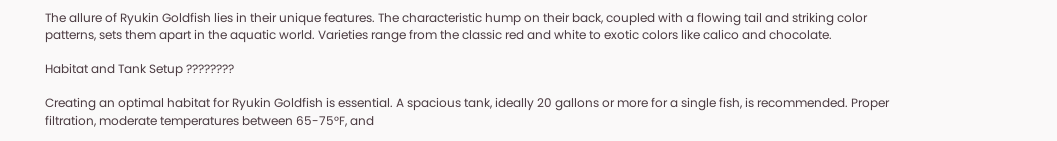The allure of Ryukin Goldfish lies in their unique features. The characteristic hump on their back, coupled with a flowing tail and striking color patterns, sets them apart in the aquatic world. Varieties range from the classic red and white to exotic colors like calico and chocolate.

Habitat and Tank Setup ????????

Creating an optimal habitat for Ryukin Goldfish is essential. A spacious tank, ideally 20 gallons or more for a single fish, is recommended. Proper filtration, moderate temperatures between 65-75°F, and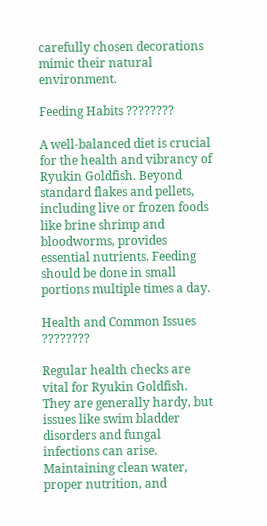carefully chosen decorations mimic their natural environment.

Feeding Habits ????????

A well-balanced diet is crucial for the health and vibrancy of Ryukin Goldfish. Beyond standard flakes and pellets, including live or frozen foods like brine shrimp and bloodworms, provides essential nutrients. Feeding should be done in small portions multiple times a day.

Health and Common Issues ????????

Regular health checks are vital for Ryukin Goldfish. They are generally hardy, but issues like swim bladder disorders and fungal infections can arise. Maintaining clean water, proper nutrition, and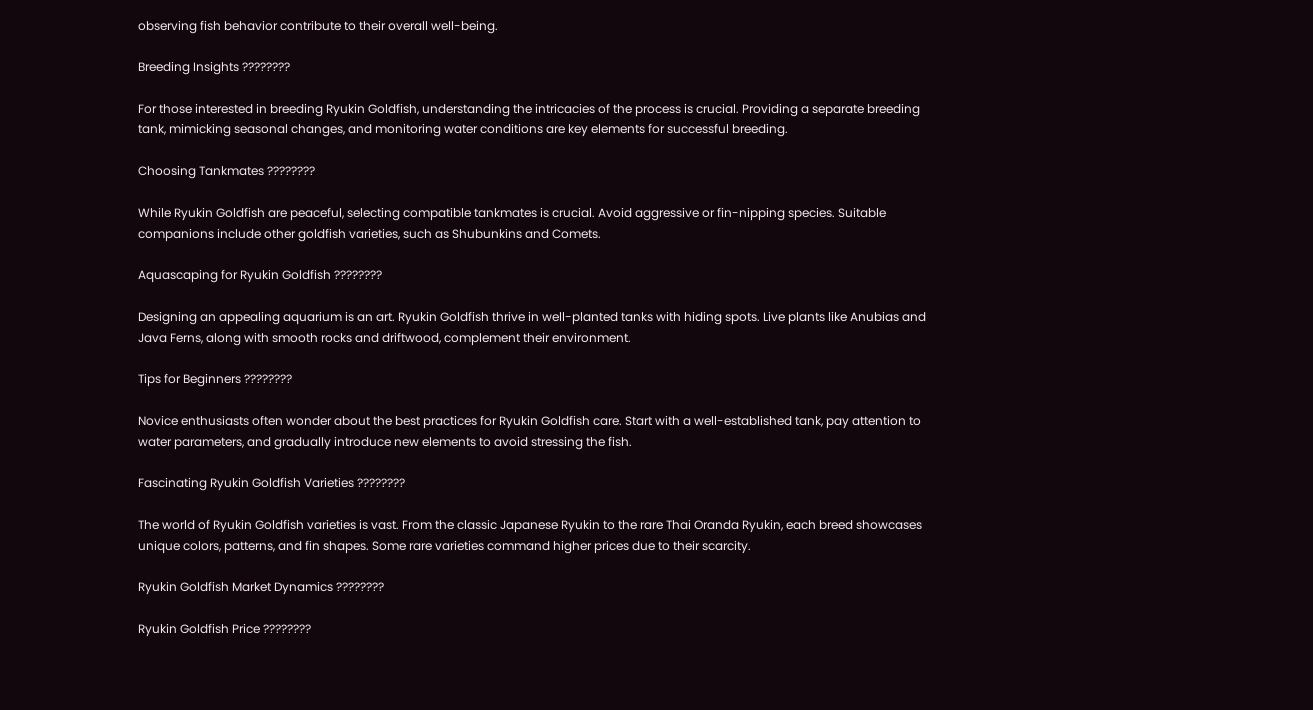observing fish behavior contribute to their overall well-being.

Breeding Insights ????????

For those interested in breeding Ryukin Goldfish, understanding the intricacies of the process is crucial. Providing a separate breeding tank, mimicking seasonal changes, and monitoring water conditions are key elements for successful breeding.

Choosing Tankmates ????????

While Ryukin Goldfish are peaceful, selecting compatible tankmates is crucial. Avoid aggressive or fin-nipping species. Suitable companions include other goldfish varieties, such as Shubunkins and Comets.

Aquascaping for Ryukin Goldfish ????????

Designing an appealing aquarium is an art. Ryukin Goldfish thrive in well-planted tanks with hiding spots. Live plants like Anubias and Java Ferns, along with smooth rocks and driftwood, complement their environment.

Tips for Beginners ????????

Novice enthusiasts often wonder about the best practices for Ryukin Goldfish care. Start with a well-established tank, pay attention to water parameters, and gradually introduce new elements to avoid stressing the fish.

Fascinating Ryukin Goldfish Varieties ????????

The world of Ryukin Goldfish varieties is vast. From the classic Japanese Ryukin to the rare Thai Oranda Ryukin, each breed showcases unique colors, patterns, and fin shapes. Some rare varieties command higher prices due to their scarcity.

Ryukin Goldfish Market Dynamics ????????

Ryukin Goldfish Price ????????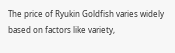The price of Ryukin Goldfish varies widely based on factors like variety,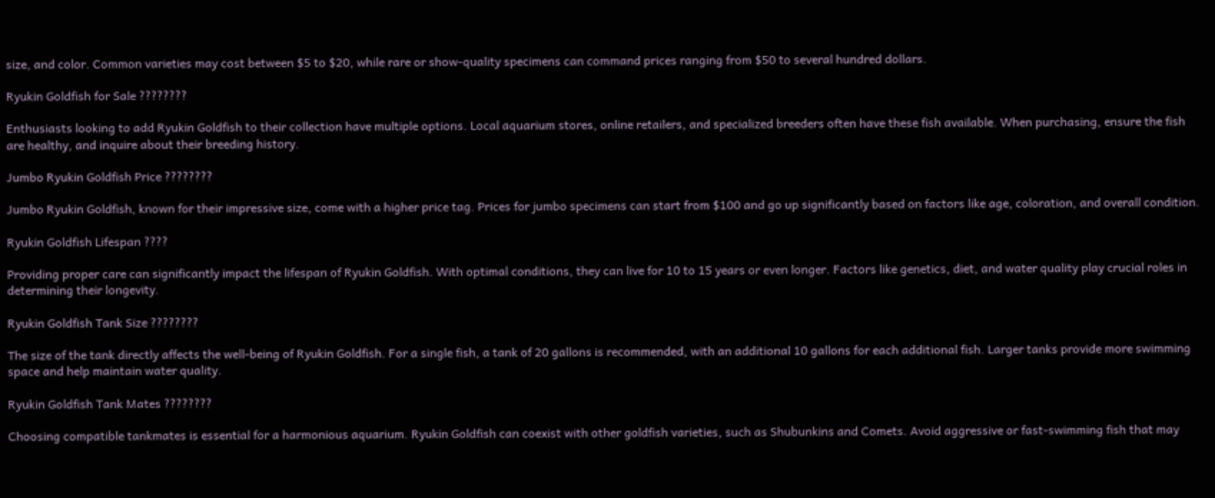size, and color. Common varieties may cost between $5 to $20, while rare or show-quality specimens can command prices ranging from $50 to several hundred dollars.

Ryukin Goldfish for Sale ????????

Enthusiasts looking to add Ryukin Goldfish to their collection have multiple options. Local aquarium stores, online retailers, and specialized breeders often have these fish available. When purchasing, ensure the fish are healthy, and inquire about their breeding history.

Jumbo Ryukin Goldfish Price ????????

Jumbo Ryukin Goldfish, known for their impressive size, come with a higher price tag. Prices for jumbo specimens can start from $100 and go up significantly based on factors like age, coloration, and overall condition.

Ryukin Goldfish Lifespan ????

Providing proper care can significantly impact the lifespan of Ryukin Goldfish. With optimal conditions, they can live for 10 to 15 years or even longer. Factors like genetics, diet, and water quality play crucial roles in determining their longevity.

Ryukin Goldfish Tank Size ????????

The size of the tank directly affects the well-being of Ryukin Goldfish. For a single fish, a tank of 20 gallons is recommended, with an additional 10 gallons for each additional fish. Larger tanks provide more swimming space and help maintain water quality.

Ryukin Goldfish Tank Mates ????????

Choosing compatible tankmates is essential for a harmonious aquarium. Ryukin Goldfish can coexist with other goldfish varieties, such as Shubunkins and Comets. Avoid aggressive or fast-swimming fish that may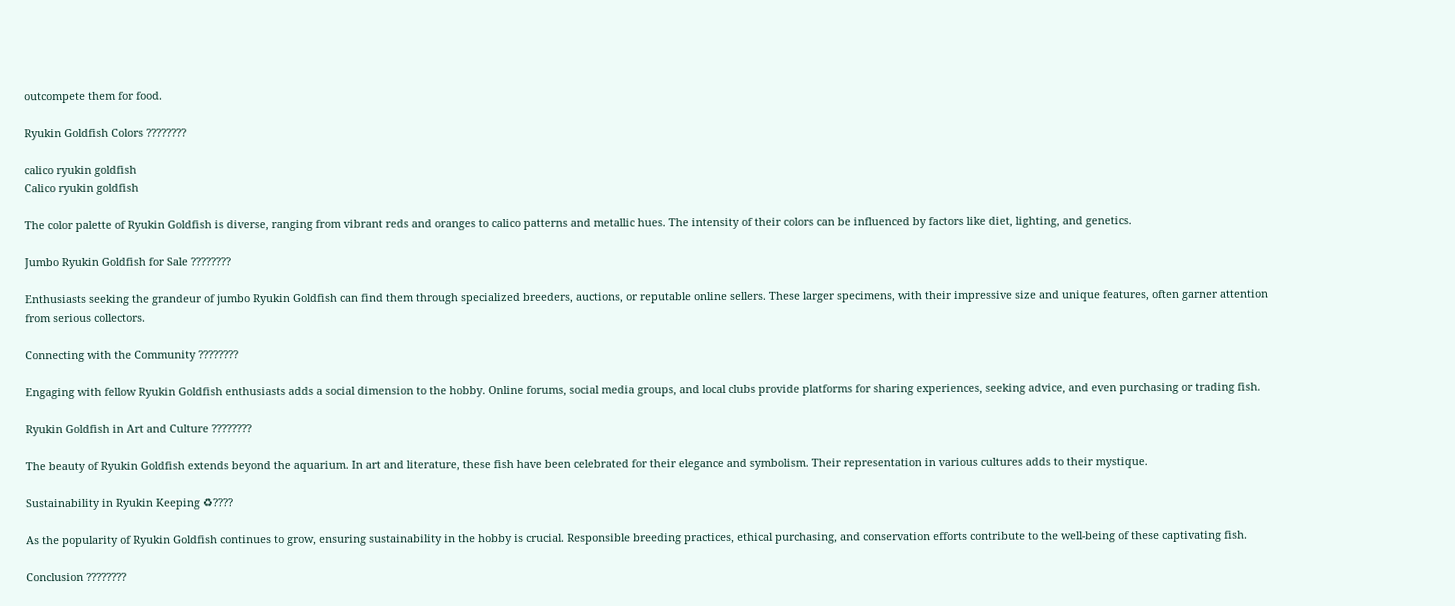outcompete them for food.

Ryukin Goldfish Colors ????????

calico ryukin goldfish
Calico ryukin goldfish

The color palette of Ryukin Goldfish is diverse, ranging from vibrant reds and oranges to calico patterns and metallic hues. The intensity of their colors can be influenced by factors like diet, lighting, and genetics.

Jumbo Ryukin Goldfish for Sale ????????

Enthusiasts seeking the grandeur of jumbo Ryukin Goldfish can find them through specialized breeders, auctions, or reputable online sellers. These larger specimens, with their impressive size and unique features, often garner attention from serious collectors.

Connecting with the Community ????????

Engaging with fellow Ryukin Goldfish enthusiasts adds a social dimension to the hobby. Online forums, social media groups, and local clubs provide platforms for sharing experiences, seeking advice, and even purchasing or trading fish.

Ryukin Goldfish in Art and Culture ????????

The beauty of Ryukin Goldfish extends beyond the aquarium. In art and literature, these fish have been celebrated for their elegance and symbolism. Their representation in various cultures adds to their mystique.

Sustainability in Ryukin Keeping ♻????

As the popularity of Ryukin Goldfish continues to grow, ensuring sustainability in the hobby is crucial. Responsible breeding practices, ethical purchasing, and conservation efforts contribute to the well-being of these captivating fish.

Conclusion ????????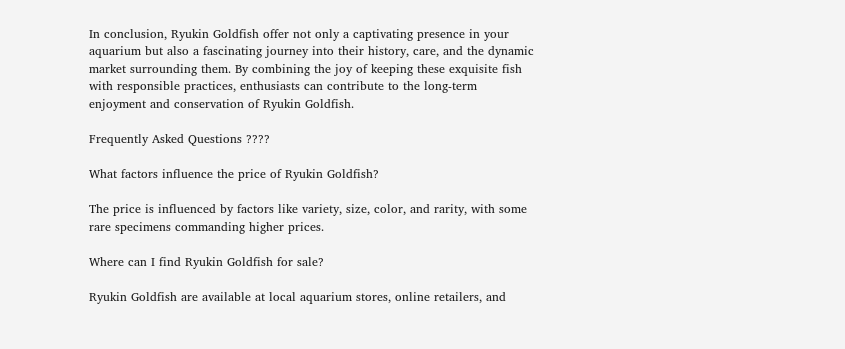In conclusion, Ryukin Goldfish offer not only a captivating presence in your aquarium but also a fascinating journey into their history, care, and the dynamic market surrounding them. By combining the joy of keeping these exquisite fish with responsible practices, enthusiasts can contribute to the long-term enjoyment and conservation of Ryukin Goldfish.

Frequently Asked Questions ????

What factors influence the price of Ryukin Goldfish?

The price is influenced by factors like variety, size, color, and rarity, with some rare specimens commanding higher prices.

Where can I find Ryukin Goldfish for sale?

Ryukin Goldfish are available at local aquarium stores, online retailers, and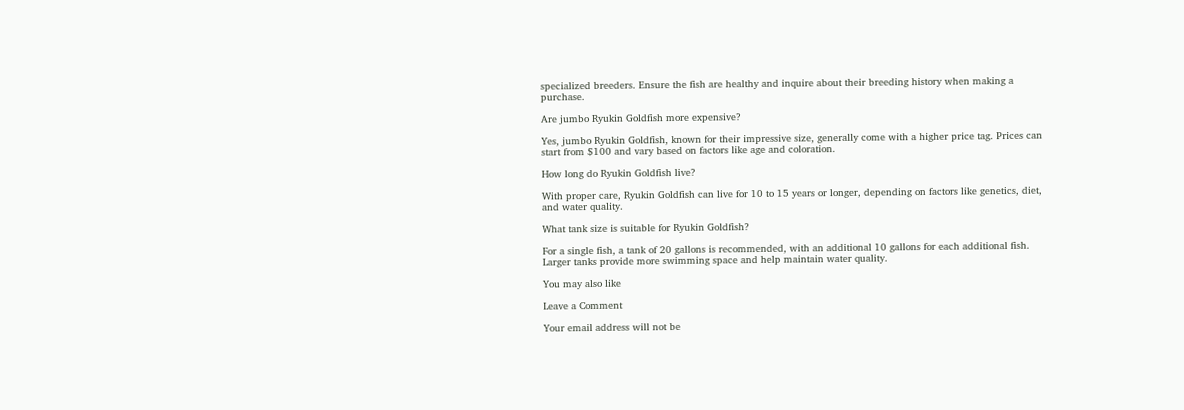specialized breeders. Ensure the fish are healthy and inquire about their breeding history when making a purchase.

Are jumbo Ryukin Goldfish more expensive?

Yes, jumbo Ryukin Goldfish, known for their impressive size, generally come with a higher price tag. Prices can start from $100 and vary based on factors like age and coloration.

How long do Ryukin Goldfish live?

With proper care, Ryukin Goldfish can live for 10 to 15 years or longer, depending on factors like genetics, diet, and water quality.

What tank size is suitable for Ryukin Goldfish?

For a single fish, a tank of 20 gallons is recommended, with an additional 10 gallons for each additional fish. Larger tanks provide more swimming space and help maintain water quality.

You may also like

Leave a Comment

Your email address will not be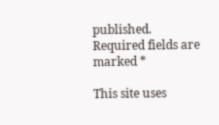published. Required fields are marked *

This site uses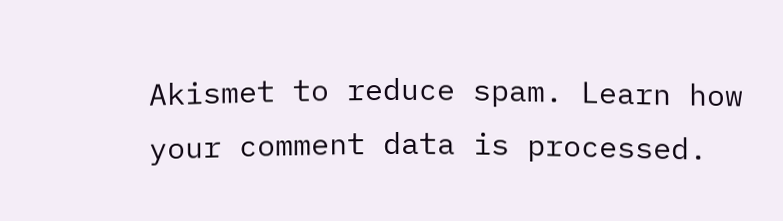Akismet to reduce spam. Learn how your comment data is processed.